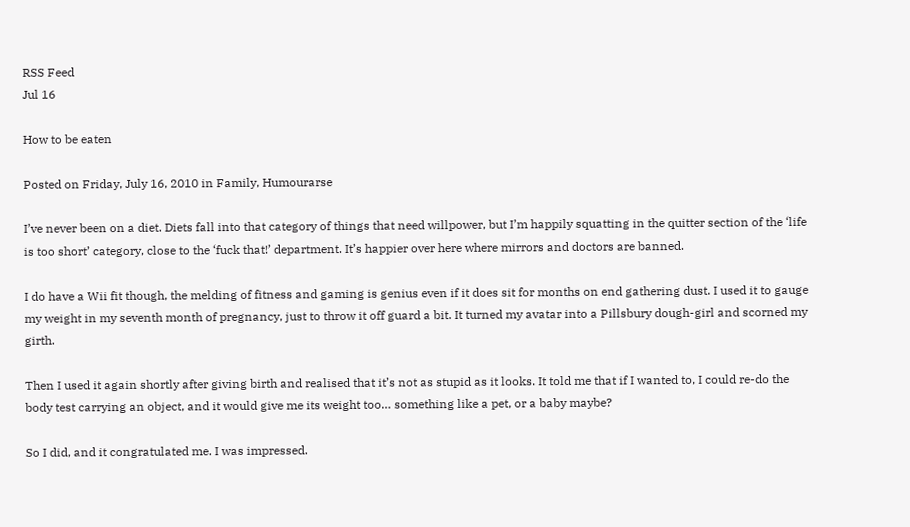RSS Feed
Jul 16

How to be eaten

Posted on Friday, July 16, 2010 in Family, Humourarse

I’ve never been on a diet. Diets fall into that category of things that need willpower, but I’m happily squatting in the quitter section of the ‘life is too short’ category, close to the ‘fuck that!’ department. It’s happier over here where mirrors and doctors are banned.

I do have a Wii fit though, the melding of fitness and gaming is genius even if it does sit for months on end gathering dust. I used it to gauge my weight in my seventh month of pregnancy, just to throw it off guard a bit. It turned my avatar into a Pillsbury dough-girl and scorned my girth.

Then I used it again shortly after giving birth and realised that it’s not as stupid as it looks. It told me that if I wanted to, I could re-do the body test carrying an object, and it would give me its weight too… something like a pet, or a baby maybe?

So I did, and it congratulated me. I was impressed.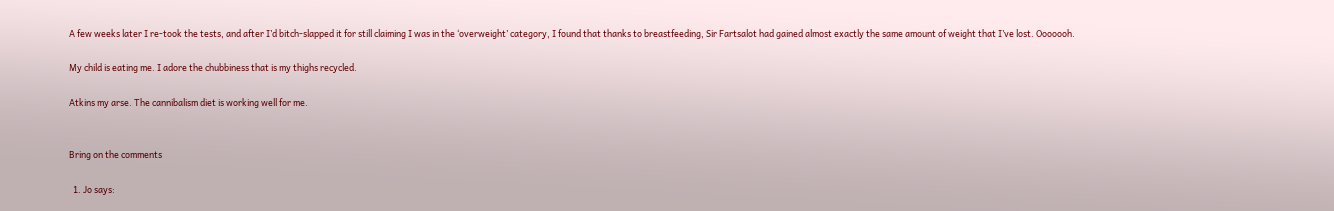A few weeks later I re-took the tests, and after I’d bitch-slapped it for still claiming I was in the ‘overweight’ category, I found that thanks to breastfeeding, Sir Fartsalot had gained almost exactly the same amount of weight that I’ve lost. Ooooooh.

My child is eating me. I adore the chubbiness that is my thighs recycled.

Atkins my arse. The cannibalism diet is working well for me.


Bring on the comments

  1. Jo says: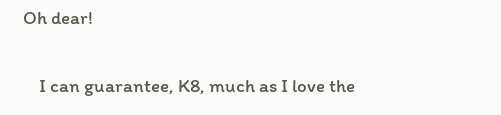Oh dear!

    I can guarantee, K8, much as I love the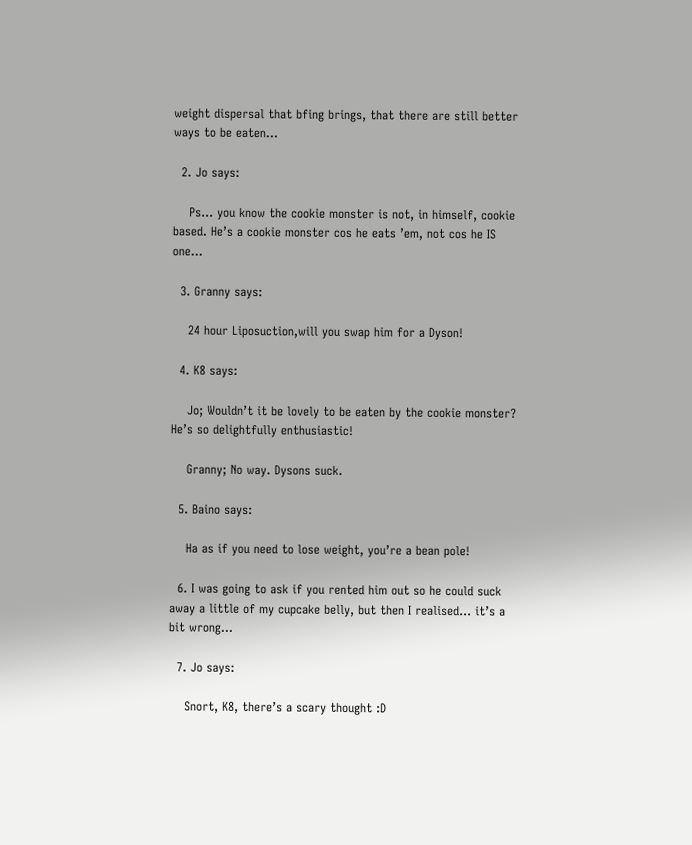weight dispersal that bfing brings, that there are still better ways to be eaten…

  2. Jo says:

    Ps… you know the cookie monster is not, in himself, cookie based. He’s a cookie monster cos he eats ’em, not cos he IS one…

  3. Granny says:

    24 hour Liposuction,will you swap him for a Dyson!

  4. K8 says:

    Jo; Wouldn’t it be lovely to be eaten by the cookie monster? He’s so delightfully enthusiastic!

    Granny; No way. Dysons suck.

  5. Baino says:

    Ha as if you need to lose weight, you’re a bean pole!

  6. I was going to ask if you rented him out so he could suck away a little of my cupcake belly, but then I realised… it’s a bit wrong…

  7. Jo says:

    Snort, K8, there’s a scary thought :D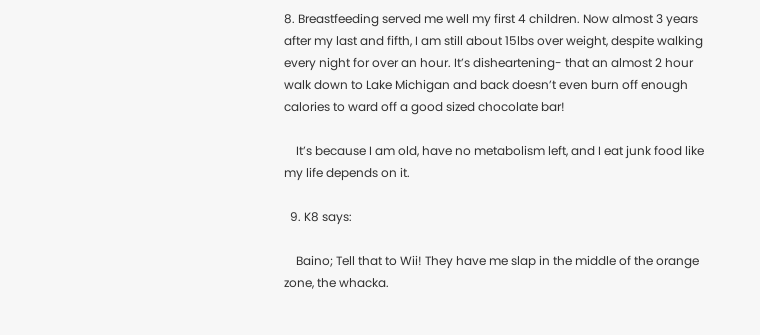8. Breastfeeding served me well my first 4 children. Now almost 3 years after my last and fifth, I am still about 15lbs over weight, despite walking every night for over an hour. It’s disheartening- that an almost 2 hour walk down to Lake Michigan and back doesn’t even burn off enough calories to ward off a good sized chocolate bar!

    It’s because I am old, have no metabolism left, and I eat junk food like my life depends on it.

  9. K8 says:

    Baino; Tell that to Wii! They have me slap in the middle of the orange zone, the whacka.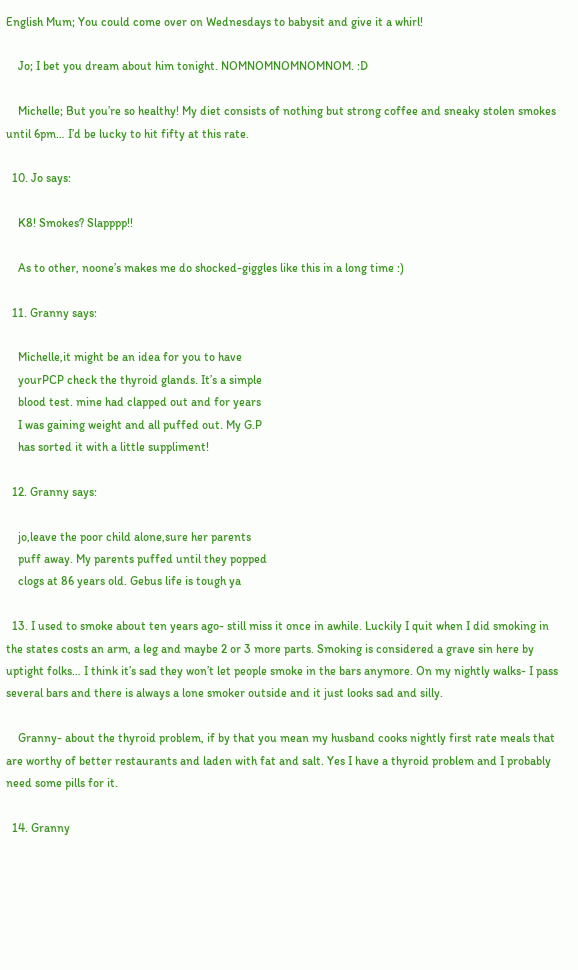English Mum; You could come over on Wednesdays to babysit and give it a whirl!

    Jo; I bet you dream about him tonight. NOMNOMNOMNOMNOM. :D

    Michelle; But you’re so healthy! My diet consists of nothing but strong coffee and sneaky stolen smokes until 6pm… I’d be lucky to hit fifty at this rate.

  10. Jo says:

    K8! Smokes? Slapppp!!

    As to other, noone’s makes me do shocked-giggles like this in a long time :)

  11. Granny says:

    Michelle,it might be an idea for you to have
    yourPCP check the thyroid glands. It’s a simple
    blood test. mine had clapped out and for years
    I was gaining weight and all puffed out. My G.P
    has sorted it with a little suppliment!

  12. Granny says:

    jo,leave the poor child alone,sure her parents
    puff away. My parents puffed until they popped
    clogs at 86 years old. Gebus life is tough ya

  13. I used to smoke about ten years ago- still miss it once in awhile. Luckily I quit when I did smoking in the states costs an arm, a leg and maybe 2 or 3 more parts. Smoking is considered a grave sin here by uptight folks… I think it’s sad they won’t let people smoke in the bars anymore. On my nightly walks- I pass several bars and there is always a lone smoker outside and it just looks sad and silly.

    Granny- about the thyroid problem, if by that you mean my husband cooks nightly first rate meals that are worthy of better restaurants and laden with fat and salt. Yes I have a thyroid problem and I probably need some pills for it.

  14. Granny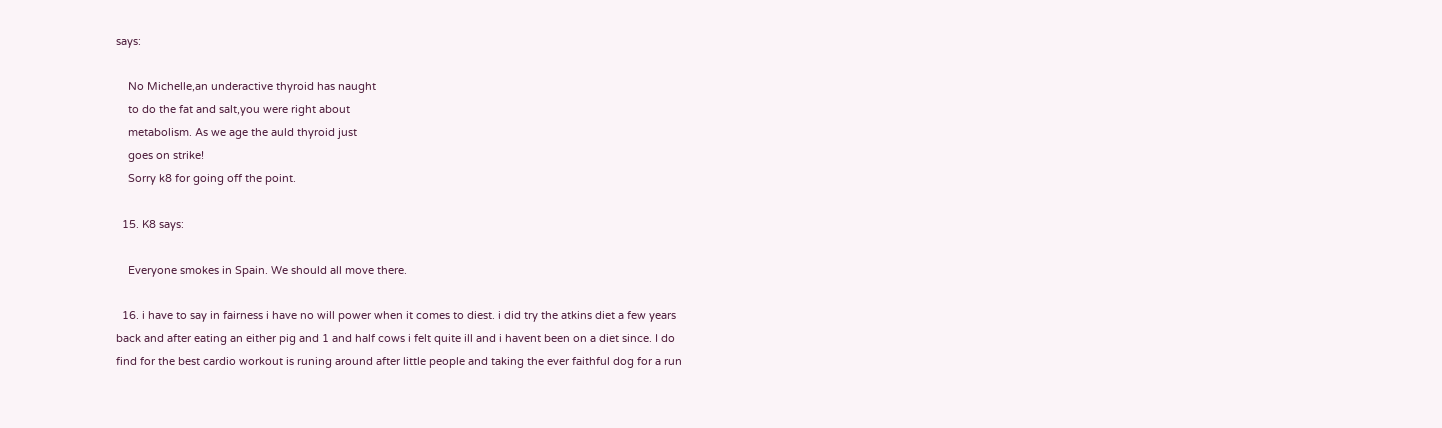says:

    No Michelle,an underactive thyroid has naught
    to do the fat and salt,you were right about
    metabolism. As we age the auld thyroid just
    goes on strike!
    Sorry k8 for going off the point.

  15. K8 says:

    Everyone smokes in Spain. We should all move there.

  16. i have to say in fairness i have no will power when it comes to diest. i did try the atkins diet a few years back and after eating an either pig and 1 and half cows i felt quite ill and i havent been on a diet since. I do find for the best cardio workout is runing around after little people and taking the ever faithful dog for a run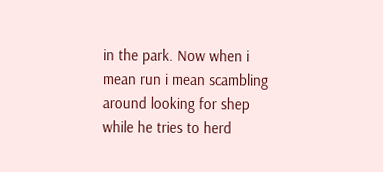in the park. Now when i mean run i mean scambling around looking for shep while he tries to herd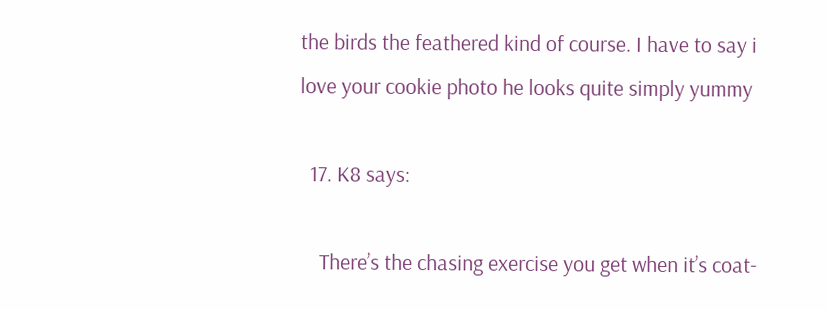the birds the feathered kind of course. I have to say i love your cookie photo he looks quite simply yummy

  17. K8 says:

    There’s the chasing exercise you get when it’s coat-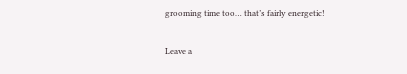grooming time too… that’s fairly energetic!

Leave a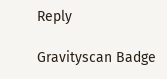Reply

Gravityscan Badge